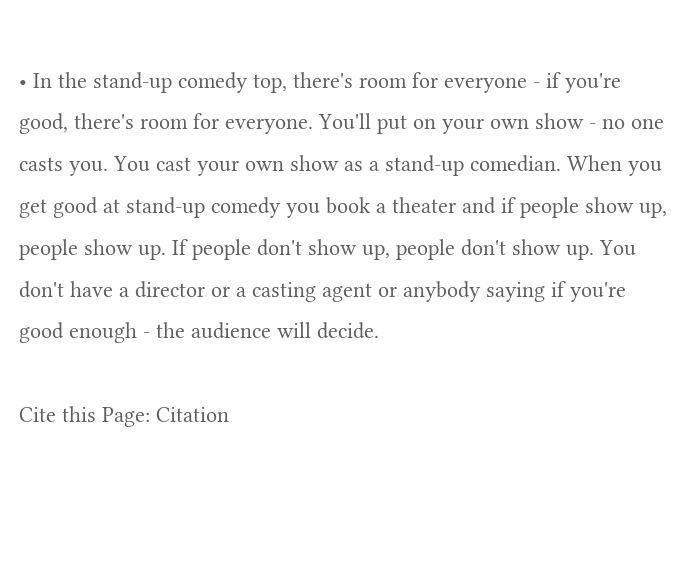• In the stand-up comedy top, there's room for everyone - if you're good, there's room for everyone. You'll put on your own show - no one casts you. You cast your own show as a stand-up comedian. When you get good at stand-up comedy you book a theater and if people show up, people show up. If people don't show up, people don't show up. You don't have a director or a casting agent or anybody saying if you're good enough - the audience will decide.

Cite this Page: Citation